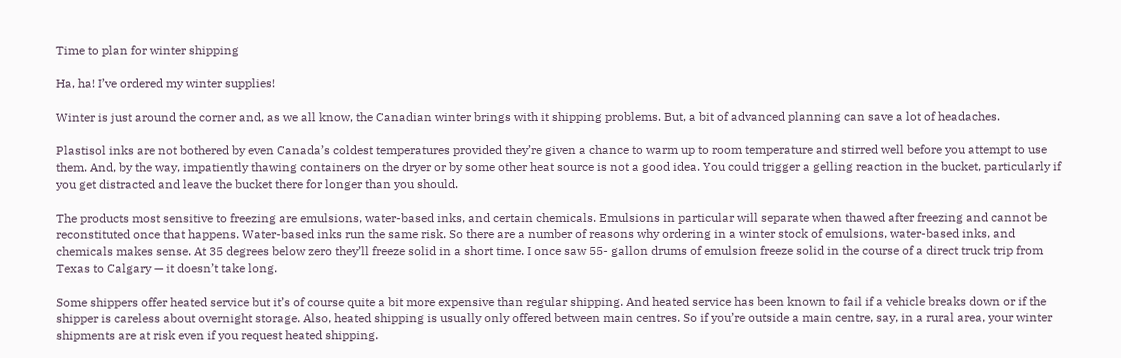Time to plan for winter shipping

Ha, ha! I’ve ordered my winter supplies!

Winter is just around the corner and, as we all know, the Canadian winter brings with it shipping problems. But, a bit of advanced planning can save a lot of headaches.

Plastisol inks are not bothered by even Canada’s coldest temperatures provided they’re given a chance to warm up to room temperature and stirred well before you attempt to use them. And, by the way, impatiently thawing containers on the dryer or by some other heat source is not a good idea. You could trigger a gelling reaction in the bucket, particularly if you get distracted and leave the bucket there for longer than you should.

The products most sensitive to freezing are emulsions, water-based inks, and certain chemicals. Emulsions in particular will separate when thawed after freezing and cannot be reconstituted once that happens. Water-based inks run the same risk. So there are a number of reasons why ordering in a winter stock of emulsions, water-based inks, and chemicals makes sense. At 35 degrees below zero they’ll freeze solid in a short time. I once saw 55- gallon drums of emulsion freeze solid in the course of a direct truck trip from Texas to Calgary — it doesn’t take long.

Some shippers offer heated service but it’s of course quite a bit more expensive than regular shipping. And heated service has been known to fail if a vehicle breaks down or if the shipper is careless about overnight storage. Also, heated shipping is usually only offered between main centres. So if you’re outside a main centre, say, in a rural area, your winter shipments are at risk even if you request heated shipping.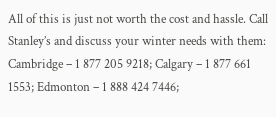All of this is just not worth the cost and hassle. Call Stanley’s and discuss your winter needs with them: Cambridge – 1 877 205 9218; Calgary – 1 877 661 1553; Edmonton – 1 888 424 7446;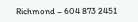Richmond – 604 873 2451